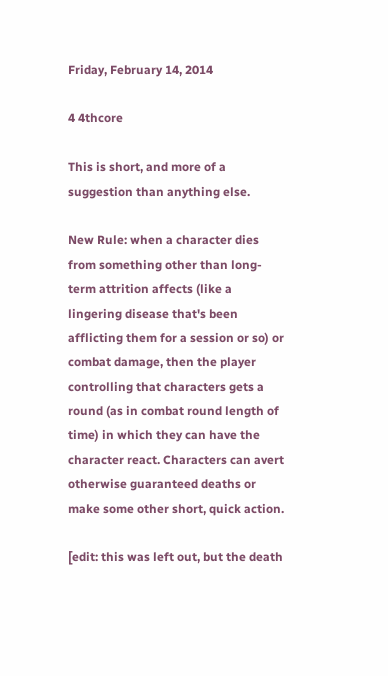Friday, February 14, 2014

4 4thcore

This is short, and more of a suggestion than anything else.

New Rule: when a character dies from something other than long-term attrition affects (like a lingering disease that's been afflicting them for a session or so) or combat damage, then the player controlling that characters gets a round (as in combat round length of time) in which they can have the character react. Characters can avert otherwise guaranteed deaths or make some other short, quick action.

[edit: this was left out, but the death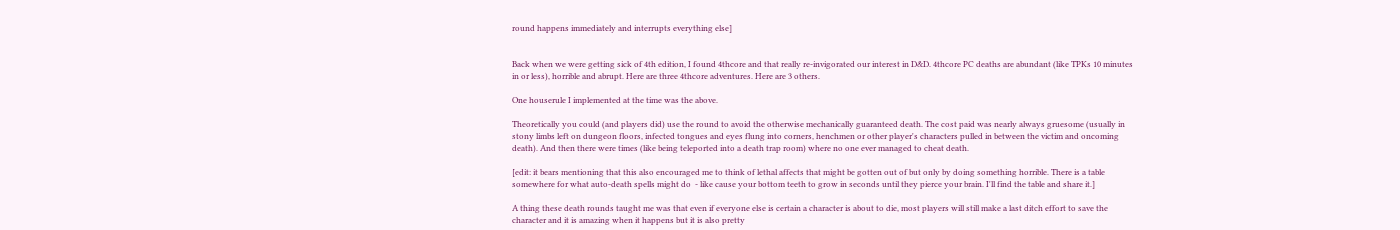round happens immediately and interrupts everything else]


Back when we were getting sick of 4th edition, I found 4thcore and that really re-invigorated our interest in D&D. 4thcore PC deaths are abundant (like TPKs 10 minutes in or less), horrible and abrupt. Here are three 4thcore adventures. Here are 3 others.

One houserule I implemented at the time was the above.

Theoretically you could (and players did) use the round to avoid the otherwise mechanically guaranteed death. The cost paid was nearly always gruesome (usually in stony limbs left on dungeon floors, infected tongues and eyes flung into corners, henchmen or other player's characters pulled in between the victim and oncoming death). And then there were times (like being teleported into a death trap room) where no one ever managed to cheat death.

[edit: it bears mentioning that this also encouraged me to think of lethal affects that might be gotten out of but only by doing something horrible. There is a table somewhere for what auto-death spells might do  - like cause your bottom teeth to grow in seconds until they pierce your brain. I'll find the table and share it.]

A thing these death rounds taught me was that even if everyone else is certain a character is about to die, most players will still make a last ditch effort to save the character and it is amazing when it happens but it is also pretty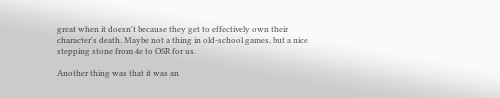great when it doesn't because they get to effectively own their character's death. Maybe not a thing in old-school games, but a nice stepping stone from 4e to OSR for us.

Another thing was that it was an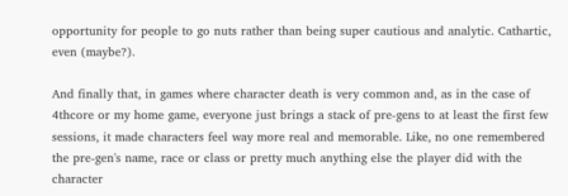opportunity for people to go nuts rather than being super cautious and analytic. Cathartic, even (maybe?).

And finally that, in games where character death is very common and, as in the case of 4thcore or my home game, everyone just brings a stack of pre-gens to at least the first few sessions, it made characters feel way more real and memorable. Like, no one remembered the pre-gen's name, race or class or pretty much anything else the player did with the character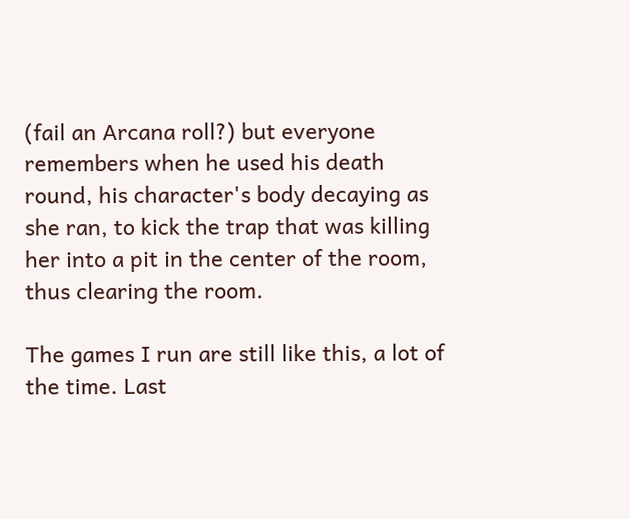(fail an Arcana roll?) but everyone remembers when he used his death round, his character's body decaying as she ran, to kick the trap that was killing her into a pit in the center of the room, thus clearing the room.

The games I run are still like this, a lot of the time. Last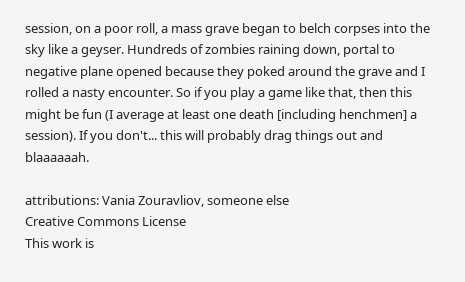session, on a poor roll, a mass grave began to belch corpses into the sky like a geyser. Hundreds of zombies raining down, portal to negative plane opened because they poked around the grave and I rolled a nasty encounter. So if you play a game like that, then this might be fun (I average at least one death [including henchmen] a session). If you don't... this will probably drag things out and blaaaaaah.

attributions: Vania Zouravliov, someone else
Creative Commons License
This work is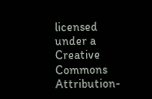licensed under a Creative Commons Attribution-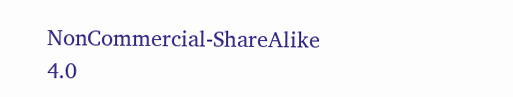NonCommercial-ShareAlike 4.0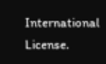International License.